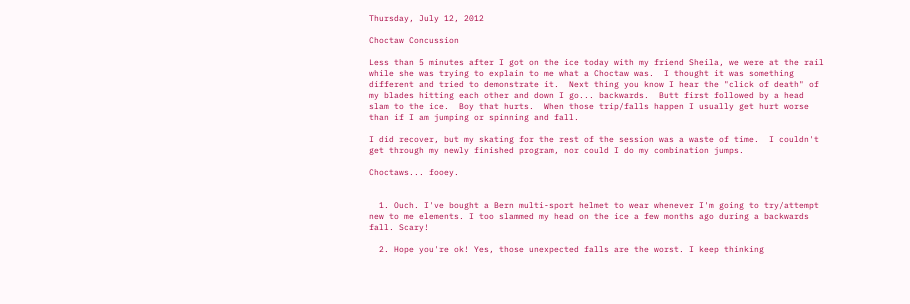Thursday, July 12, 2012

Choctaw Concussion

Less than 5 minutes after I got on the ice today with my friend Sheila, we were at the rail  while she was trying to explain to me what a Choctaw was.  I thought it was something different and tried to demonstrate it.  Next thing you know I hear the "click of death" of my blades hitting each other and down I go... backwards.  Butt first followed by a head slam to the ice.  Boy that hurts.  When those trip/falls happen I usually get hurt worse than if I am jumping or spinning and fall.

I did recover, but my skating for the rest of the session was a waste of time.  I couldn't get through my newly finished program, nor could I do my combination jumps.

Choctaws... fooey.


  1. Ouch. I've bought a Bern multi-sport helmet to wear whenever I'm going to try/attempt new to me elements. I too slammed my head on the ice a few months ago during a backwards fall. Scary!

  2. Hope you're ok! Yes, those unexpected falls are the worst. I keep thinking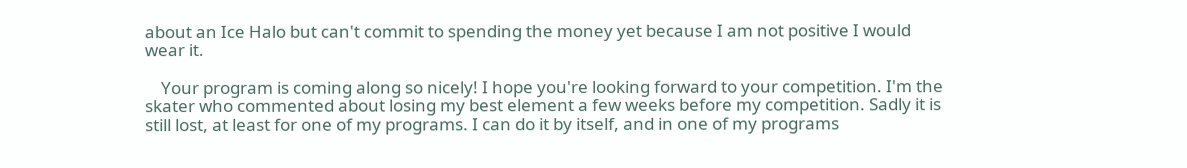about an Ice Halo but can't commit to spending the money yet because I am not positive I would wear it.

    Your program is coming along so nicely! I hope you're looking forward to your competition. I'm the skater who commented about losing my best element a few weeks before my competition. Sadly it is still lost, at least for one of my programs. I can do it by itself, and in one of my programs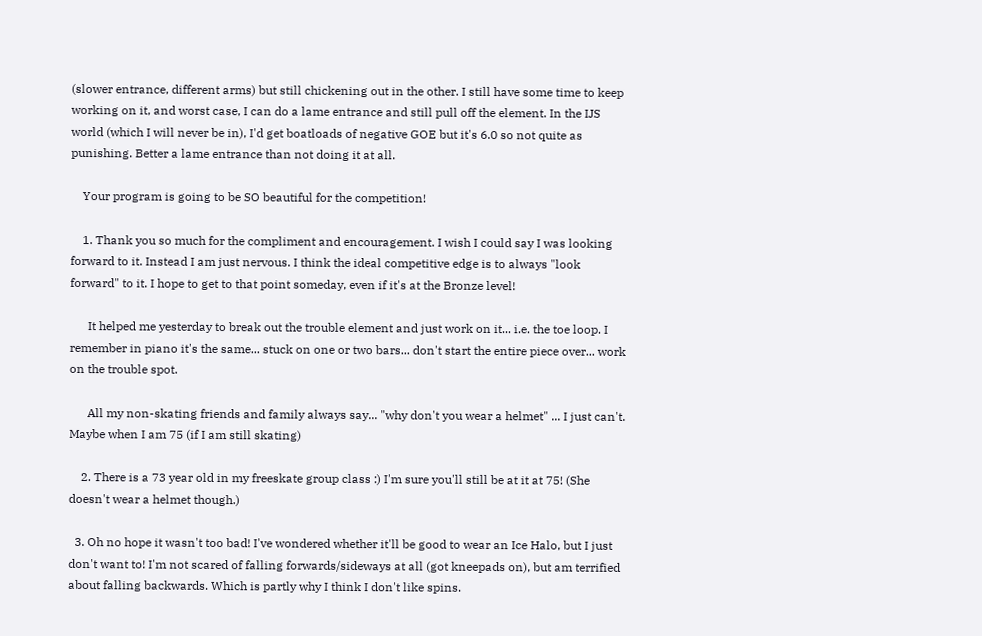(slower entrance, different arms) but still chickening out in the other. I still have some time to keep working on it, and worst case, I can do a lame entrance and still pull off the element. In the IJS world (which I will never be in), I'd get boatloads of negative GOE but it's 6.0 so not quite as punishing. Better a lame entrance than not doing it at all.

    Your program is going to be SO beautiful for the competition!

    1. Thank you so much for the compliment and encouragement. I wish I could say I was looking forward to it. Instead I am just nervous. I think the ideal competitive edge is to always "look forward" to it. I hope to get to that point someday, even if it's at the Bronze level!

      It helped me yesterday to break out the trouble element and just work on it... i.e. the toe loop. I remember in piano it's the same... stuck on one or two bars... don't start the entire piece over... work on the trouble spot.

      All my non-skating friends and family always say... "why don't you wear a helmet" ... I just can't. Maybe when I am 75 (if I am still skating)

    2. There is a 73 year old in my freeskate group class :) I'm sure you'll still be at it at 75! (She doesn't wear a helmet though.)

  3. Oh no hope it wasn't too bad! I've wondered whether it'll be good to wear an Ice Halo, but I just don't want to! I'm not scared of falling forwards/sideways at all (got kneepads on), but am terrified about falling backwards. Which is partly why I think I don't like spins.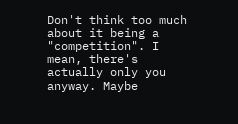Don't think too much about it being a "competition". I mean, there's actually only you anyway. Maybe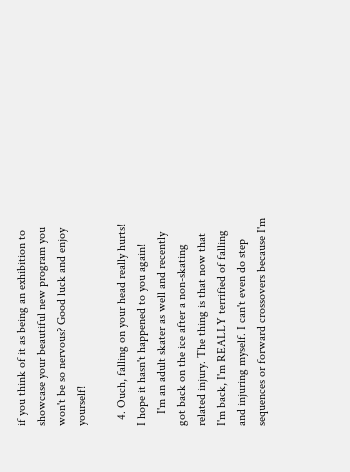if you think of it as being an exhibition to showcase your beautiful new program you won't be so nervous? Good luck and enjoy yourself!

  4. Ouch, falling on your head really hurts! I hope it hasn't happened to you again!
    I'm an adult skater as well and recently got back on the ice after a non-skating related injury. The thing is that now that I'm back, I'm REALLY terrified of falling and injuring myself. I can't even do step sequences or forward crossovers because I'm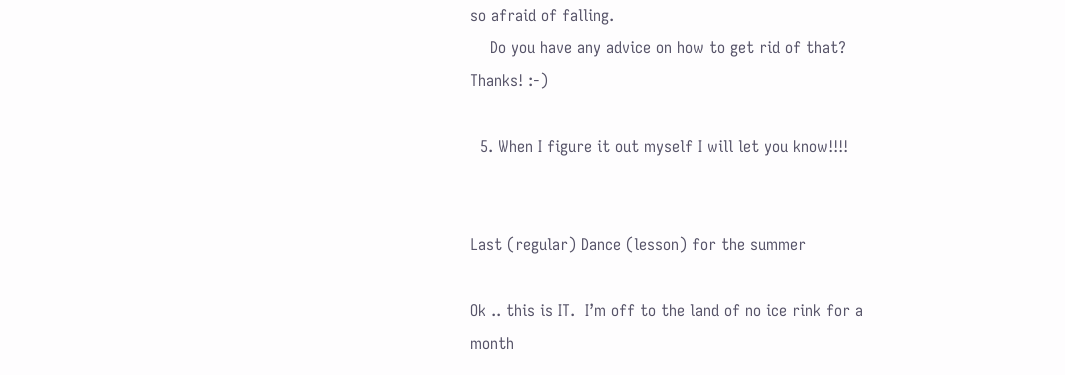so afraid of falling.
    Do you have any advice on how to get rid of that? Thanks! :-)

  5. When I figure it out myself I will let you know!!!!


Last (regular) Dance (lesson) for the summer

Ok .. this is IT.  I’m off to the land of no ice rink for a month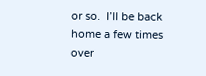or so.  I’ll be back home a few times over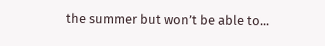the summer but won’t be able to...